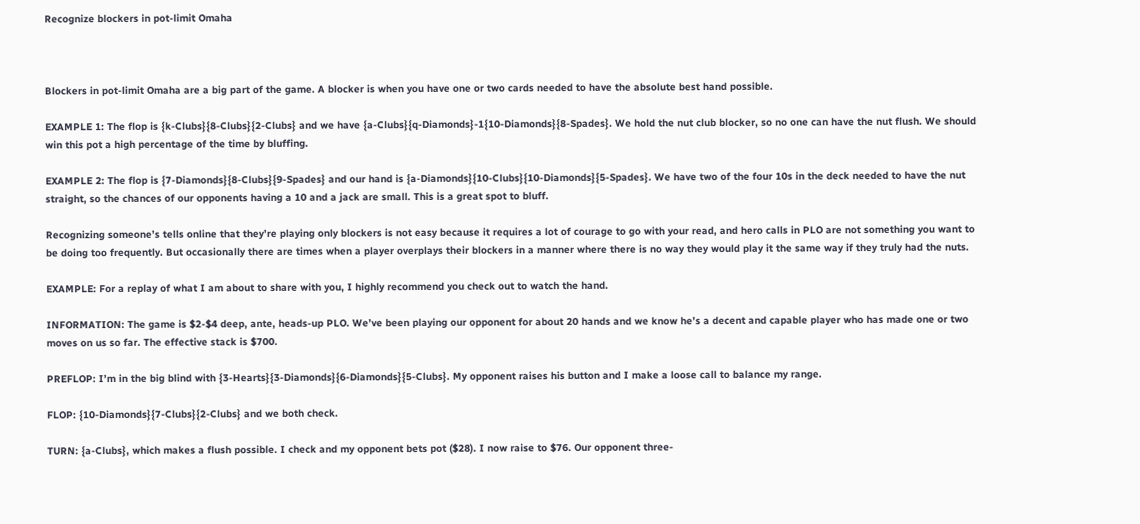Recognize blockers in pot-limit Omaha



Blockers in pot-limit Omaha are a big part of the game. A blocker is when you have one or two cards needed to have the absolute best hand possible.

EXAMPLE 1: The flop is {k-Clubs}{8-Clubs}{2-Clubs} and we have {a-Clubs}{q-Diamonds}-1{10-Diamonds}{8-Spades}. We hold the nut club blocker, so no one can have the nut flush. We should win this pot a high percentage of the time by bluffing.

EXAMPLE 2: The flop is {7-Diamonds}{8-Clubs}{9-Spades} and our hand is {a-Diamonds}{10-Clubs}{10-Diamonds}{5-Spades}. We have two of the four 10s in the deck needed to have the nut straight, so the chances of our opponents having a 10 and a jack are small. This is a great spot to bluff.

Recognizing someone’s tells online that they’re playing only blockers is not easy because it requires a lot of courage to go with your read, and hero calls in PLO are not something you want to be doing too frequently. But occasionally there are times when a player overplays their blockers in a manner where there is no way they would play it the same way if they truly had the nuts.

EXAMPLE: For a replay of what I am about to share with you, I highly recommend you check out to watch the hand.

INFORMATION: The game is $2-$4 deep, ante, heads-up PLO. We’ve been playing our opponent for about 20 hands and we know he’s a decent and capable player who has made one or two moves on us so far. The effective stack is $700.

PREFLOP: I’m in the big blind with {3-Hearts}{3-Diamonds}{6-Diamonds}{5-Clubs}. My opponent raises his button and I make a loose call to balance my range.

FLOP: {10-Diamonds}{7-Clubs}{2-Clubs} and we both check.

TURN: {a-Clubs}, which makes a flush possible. I check and my opponent bets pot ($28). I now raise to $76. Our opponent three-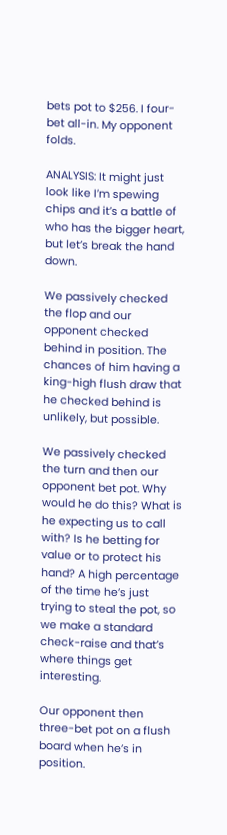bets pot to $256. I four-bet all-in. My opponent folds.

ANALYSIS: It might just look like I’m spewing chips and it’s a battle of who has the bigger heart, but let’s break the hand down.

We passively checked the flop and our opponent checked behind in position. The chances of him having a king-high flush draw that he checked behind is unlikely, but possible.

We passively checked the turn and then our opponent bet pot. Why would he do this? What is he expecting us to call with? Is he betting for value or to protect his hand? A high percentage of the time he’s just trying to steal the pot, so we make a standard check-raise and that’s where things get interesting.

Our opponent then three-bet pot on a flush board when he’s in position.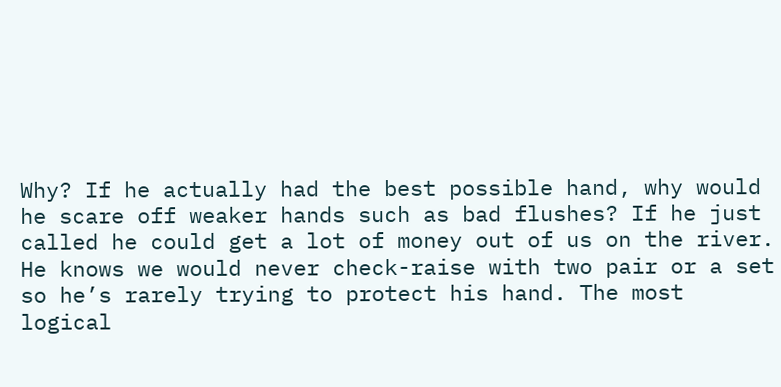Why? If he actually had the best possible hand, why would he scare off weaker hands such as bad flushes? If he just called he could get a lot of money out of us on the river. He knows we would never check-raise with two pair or a set so he’s rarely trying to protect his hand. The most logical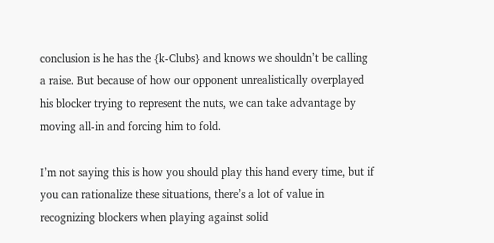conclusion is he has the {k-Clubs} and knows we shouldn’t be calling a raise. But because of how our opponent unrealistically overplayed his blocker trying to represent the nuts, we can take advantage by moving all-in and forcing him to fold.

I’m not saying this is how you should play this hand every time, but if you can rationalize these situations, there’s a lot of value in recognizing blockers when playing against solid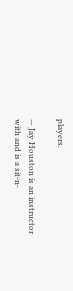players.

— Jay Houston is an instructor with and is a sit-n-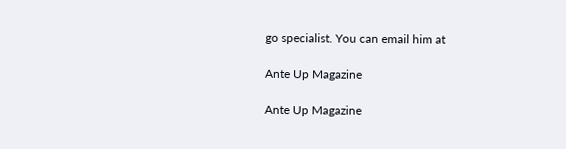go specialist. You can email him at

Ante Up Magazine

Ante Up Magazine